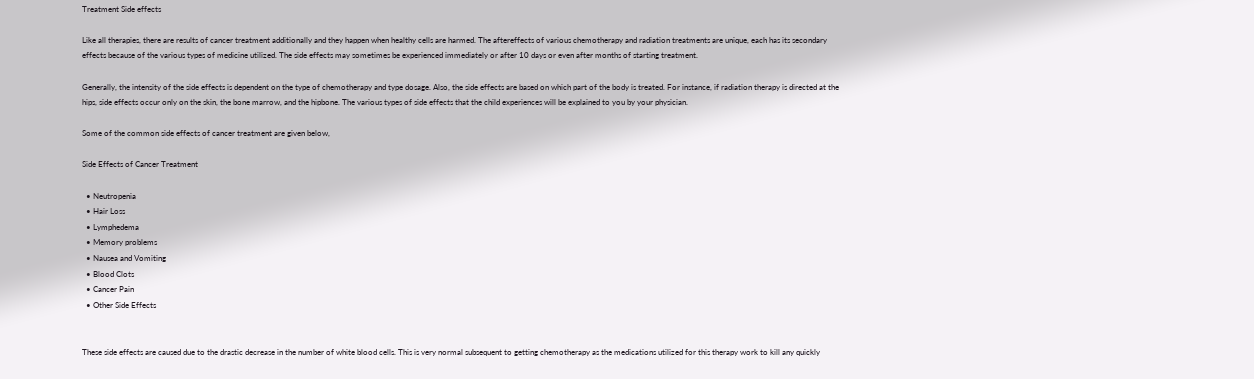Treatment Side effects

Like all therapies, there are results of cancer treatment additionally and they happen when healthy cells are harmed. The aftereffects of various chemotherapy and radiation treatments are unique, each has its secondary effects because of the various types of medicine utilized. The side effects may sometimes be experienced immediately or after 10 days or even after months of starting treatment.

Generally, the intensity of the side effects is dependent on the type of chemotherapy and type dosage. Also, the side effects are based on which part of the body is treated. For instance, if radiation therapy is directed at the hips, side effects occur only on the skin, the bone marrow, and the hipbone. The various types of side effects that the child experiences will be explained to you by your physician.

Some of the common side effects of cancer treatment are given below,

Side Effects of Cancer Treatment

  • Neutropenia
  • Hair Loss
  • Lymphedema
  • Memory problems
  • Nausea and Vomiting
  • Blood Clots
  • Cancer Pain
  • Other Side Effects


These side effects are caused due to the drastic decrease in the number of white blood cells. This is very normal subsequent to getting chemotherapy as the medications utilized for this therapy work to kill any quickly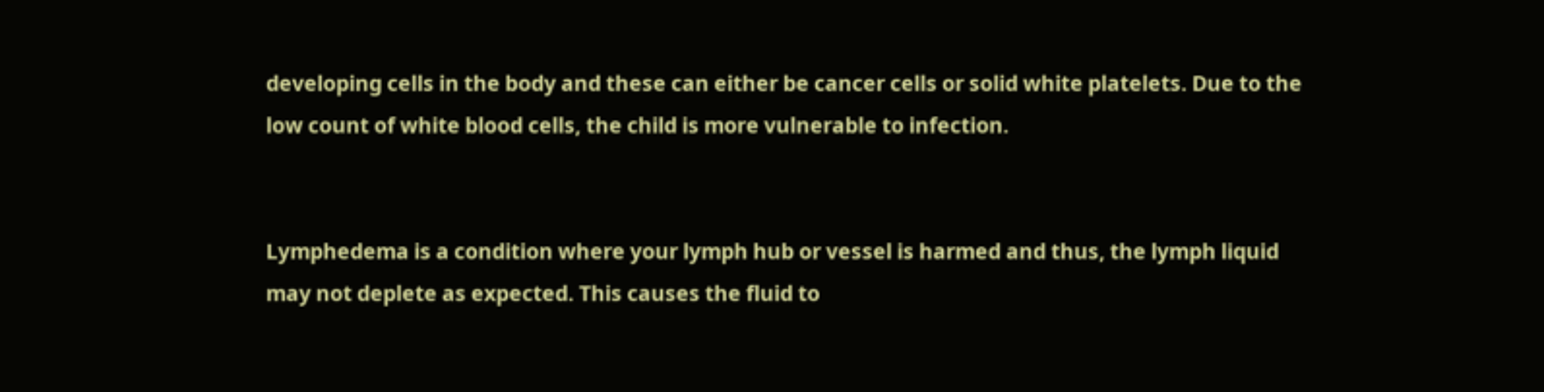developing cells in the body and these can either be cancer cells or solid white platelets. Due to the low count of white blood cells, the child is more vulnerable to infection.


Lymphedema is a condition where your lymph hub or vessel is harmed and thus, the lymph liquid may not deplete as expected. This causes the fluid to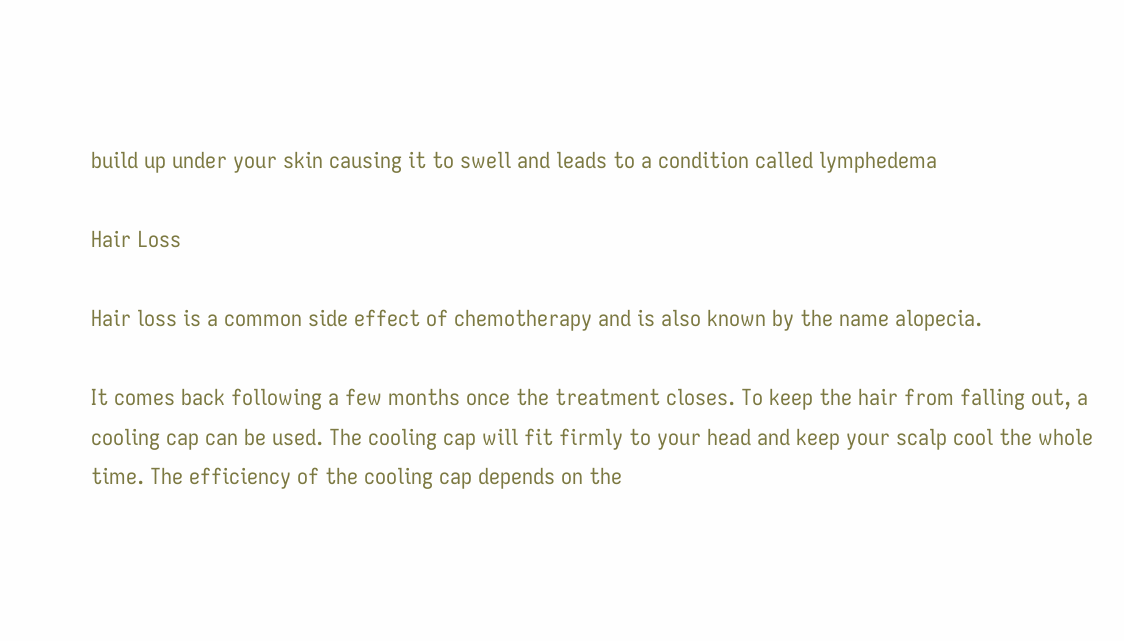build up under your skin causing it to swell and leads to a condition called lymphedema

Hair Loss

Hair loss is a common side effect of chemotherapy and is also known by the name alopecia.

It comes back following a few months once the treatment closes. To keep the hair from falling out, a cooling cap can be used. The cooling cap will fit firmly to your head and keep your scalp cool the whole time. The efficiency of the cooling cap depends on the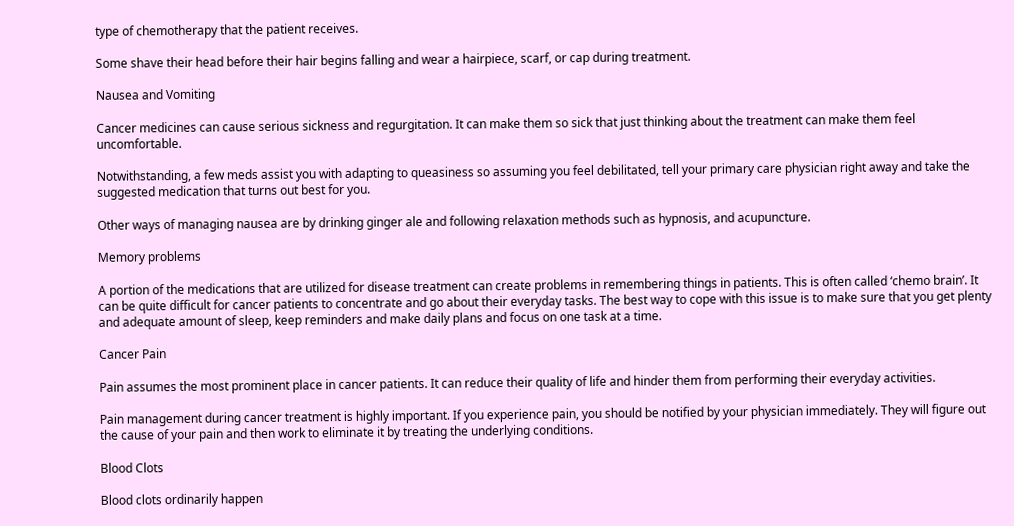type of chemotherapy that the patient receives.

Some shave their head before their hair begins falling and wear a hairpiece, scarf, or cap during treatment.

Nausea and Vomiting

Cancer medicines can cause serious sickness and regurgitation. It can make them so sick that just thinking about the treatment can make them feel uncomfortable.

Notwithstanding, a few meds assist you with adapting to queasiness so assuming you feel debilitated, tell your primary care physician right away and take the suggested medication that turns out best for you.

Other ways of managing nausea are by drinking ginger ale and following relaxation methods such as hypnosis, and acupuncture.

Memory problems

A portion of the medications that are utilized for disease treatment can create problems in remembering things in patients. This is often called ‘chemo brain’. It can be quite difficult for cancer patients to concentrate and go about their everyday tasks. The best way to cope with this issue is to make sure that you get plenty and adequate amount of sleep, keep reminders and make daily plans and focus on one task at a time.

Cancer Pain

Pain assumes the most prominent place in cancer patients. It can reduce their quality of life and hinder them from performing their everyday activities.

Pain management during cancer treatment is highly important. If you experience pain, you should be notified by your physician immediately. They will figure out the cause of your pain and then work to eliminate it by treating the underlying conditions.

Blood Clots

Blood clots ordinarily happen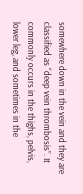somewhere down in the vein and they are classified as “deep vein thrombosis”. It commonly occurs in the thighs, pelvis, lower leg, and sometimes in the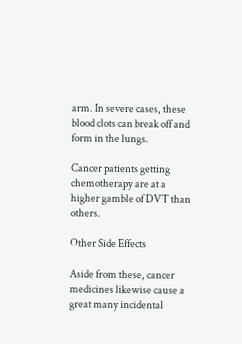arm. In severe cases, these blood clots can break off and form in the lungs.

Cancer patients getting chemotherapy are at a higher gamble of DVT than others.

Other Side Effects

Aside from these, cancer medicines likewise cause a great many incidental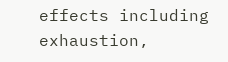effects including exhaustion,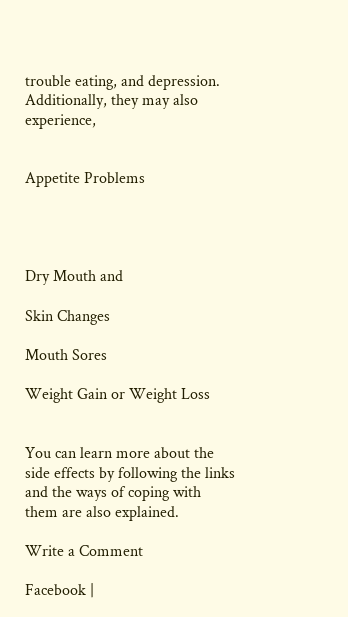trouble eating, and depression. Additionally, they may also experience,


Appetite Problems




Dry Mouth and

Skin Changes

Mouth Sores

Weight Gain or Weight Loss


You can learn more about the side effects by following the links and the ways of coping with them are also explained.

Write a Comment

Facebook |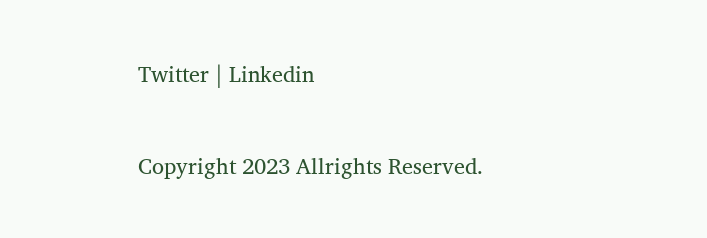Twitter | Linkedin

Copyright 2023 Allrights Reserved.